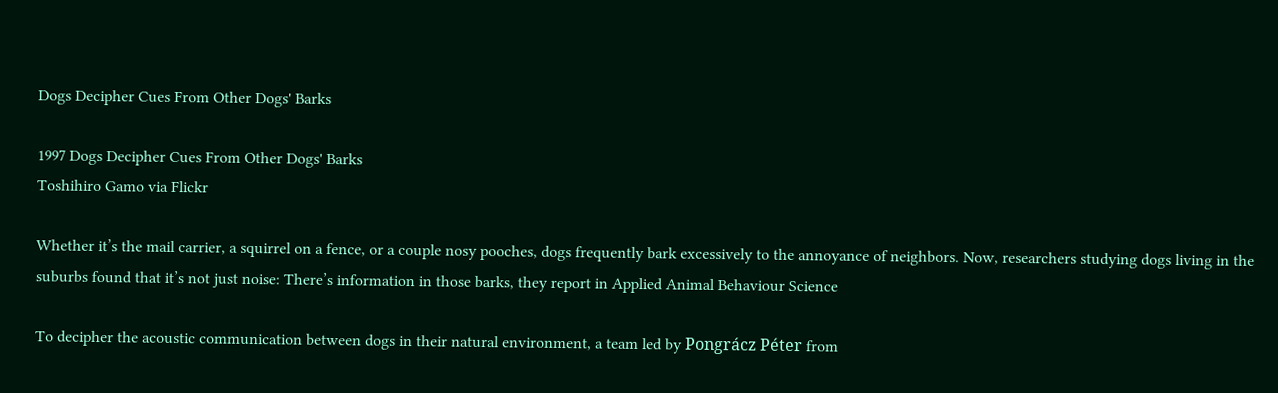Dogs Decipher Cues From Other Dogs' Barks

1997 Dogs Decipher Cues From Other Dogs' Barks
Toshihiro Gamo via Flickr

Whether it’s the mail carrier, a squirrel on a fence, or a couple nosy pooches, dogs frequently bark excessively to the annoyance of neighbors. Now, researchers studying dogs living in the suburbs found that it’s not just noise: There’s information in those barks, they report in Applied Animal Behaviour Science

To decipher the acoustic communication between dogs in their natural environment, a team led by Pongrácz Péter from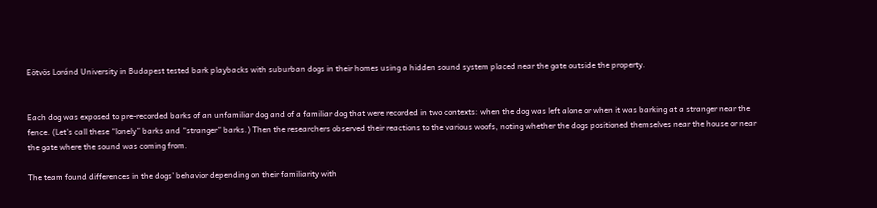Eötvös Loránd University in Budapest tested bark playbacks with suburban dogs in their homes using a hidden sound system placed near the gate outside the property.


Each dog was exposed to pre-recorded barks of an unfamiliar dog and of a familiar dog that were recorded in two contexts: when the dog was left alone or when it was barking at a stranger near the fence. (Let’s call these “lonely” barks and “stranger” barks.) Then the researchers observed their reactions to the various woofs, noting whether the dogs positioned themselves near the house or near the gate where the sound was coming from.

The team found differences in the dogs’ behavior depending on their familiarity with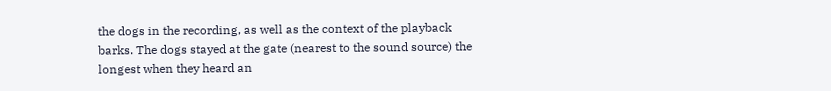the dogs in the recording, as well as the context of the playback barks. The dogs stayed at the gate (nearest to the sound source) the longest when they heard an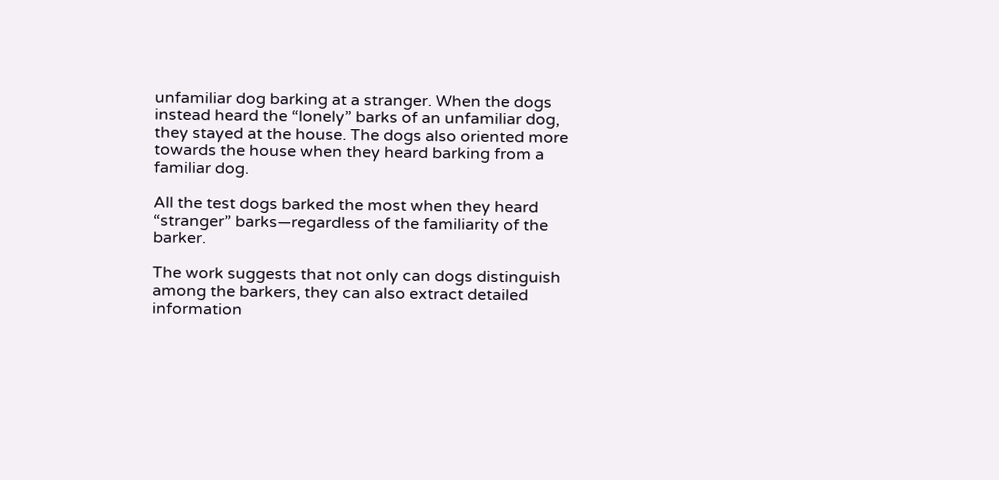unfamiliar dog barking at a stranger. When the dogs instead heard the “lonely” barks of an unfamiliar dog, they stayed at the house. The dogs also oriented more towards the house when they heard barking from a familiar dog.

All the test dogs barked the most when they heard “stranger” barks—regardless of the familiarity of the barker.

The work suggests that not only can dogs distinguish among the barkers, they can also extract detailed information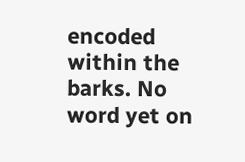encoded within the barks. No word yet on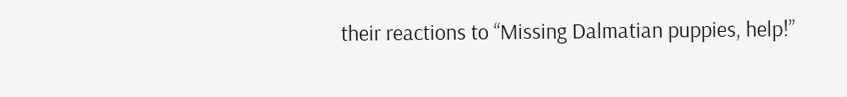their reactions to “Missing Dalmatian puppies, help!”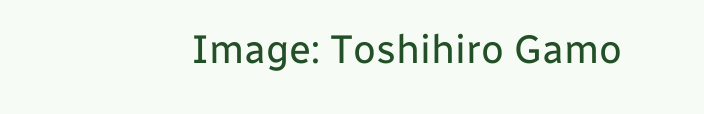Image: Toshihiro Gamo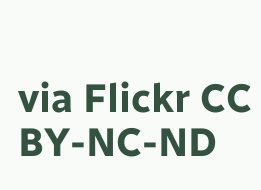via Flickr CC BY-NC-ND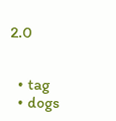2.0


  • tag
  • dogs